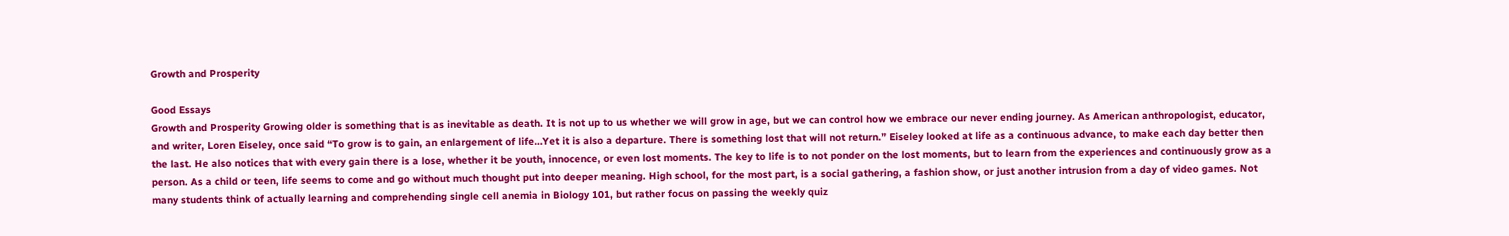Growth and Prosperity

Good Essays
Growth and Prosperity Growing older is something that is as inevitable as death. It is not up to us whether we will grow in age, but we can control how we embrace our never ending journey. As American anthropologist, educator, and writer, Loren Eiseley, once said “To grow is to gain, an enlargement of life…Yet it is also a departure. There is something lost that will not return.” Eiseley looked at life as a continuous advance, to make each day better then the last. He also notices that with every gain there is a lose, whether it be youth, innocence, or even lost moments. The key to life is to not ponder on the lost moments, but to learn from the experiences and continuously grow as a person. As a child or teen, life seems to come and go without much thought put into deeper meaning. High school, for the most part, is a social gathering, a fashion show, or just another intrusion from a day of video games. Not many students think of actually learning and comprehending single cell anemia in Biology 101, but rather focus on passing the weekly quiz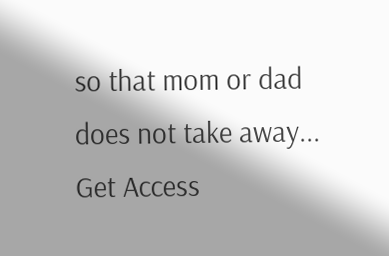so that mom or dad does not take away...
Get Access